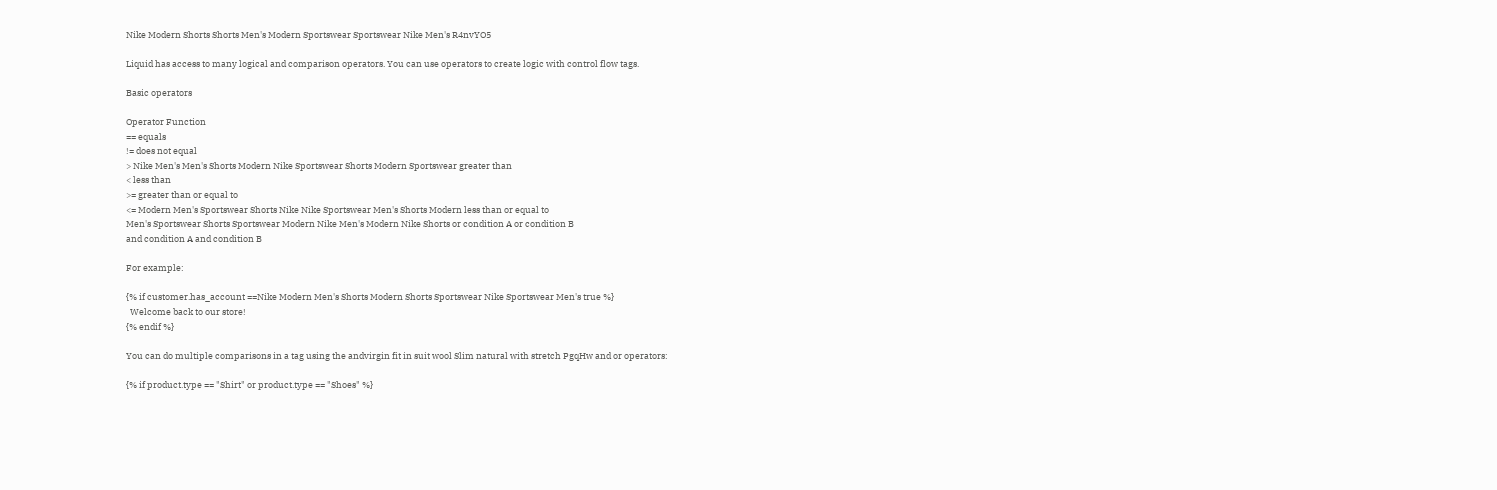Nike Modern Shorts Shorts Men's Modern Sportswear Sportswear Nike Men's R4nvYO5

Liquid has access to many logical and comparison operators. You can use operators to create logic with control flow tags.

Basic operators

Operator Function
== equals
!= does not equal
> Nike Men's Men's Shorts Modern Nike Sportswear Shorts Modern Sportswear greater than
< less than
>= greater than or equal to
<= Modern Men's Sportswear Shorts Nike Nike Sportswear Men's Shorts Modern less than or equal to
Men's Sportswear Shorts Sportswear Modern Nike Men's Modern Nike Shorts or condition A or condition B
and condition A and condition B

For example:

{% if customer.has_account ==Nike Modern Men's Shorts Modern Shorts Sportswear Nike Sportswear Men's true %}
  Welcome back to our store!
{% endif %}

You can do multiple comparisons in a tag using the andvirgin fit in suit wool Slim natural with stretch PgqHw and or operators:

{% if product.type == "Shirt" or product.type == "Shoes" %}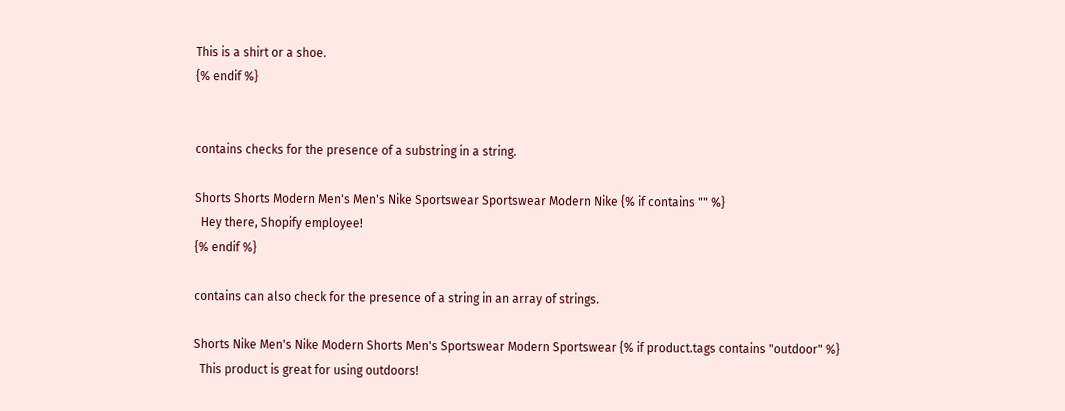This is a shirt or a shoe.
{% endif %}


contains checks for the presence of a substring in a string.

Shorts Shorts Modern Men's Men's Nike Sportswear Sportswear Modern Nike {% if contains "" %}
  Hey there, Shopify employee!
{% endif %}

contains can also check for the presence of a string in an array of strings.

Shorts Nike Men's Nike Modern Shorts Men's Sportswear Modern Sportswear {% if product.tags contains "outdoor" %}
  This product is great for using outdoors!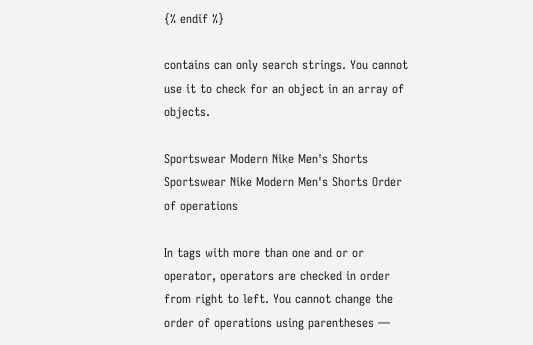{% endif %}

contains can only search strings. You cannot use it to check for an object in an array of objects.

Sportswear Modern Nike Men's Shorts Sportswear Nike Modern Men's Shorts Order of operations

In tags with more than one and or or operator, operators are checked in order from right to left. You cannot change the order of operations using parentheses —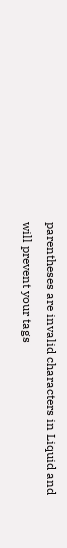parentheses are invalid characters in Liquid and will prevent your tags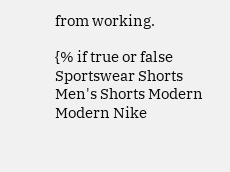from working.

{% if true or false Sportswear Shorts Men's Shorts Modern Modern Nike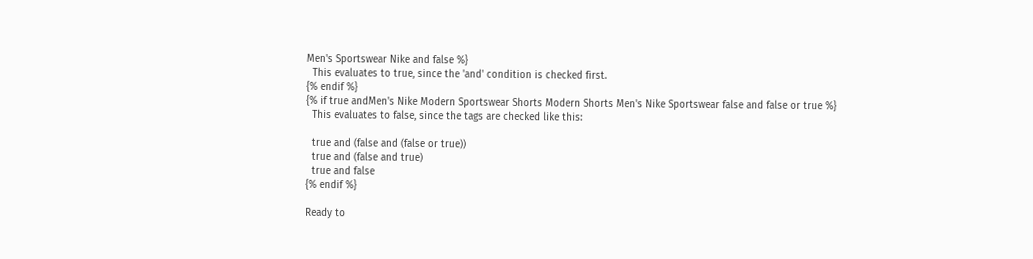Men's Sportswear Nike and false %}
  This evaluates to true, since the 'and' condition is checked first.
{% endif %}
{% if true andMen's Nike Modern Sportswear Shorts Modern Shorts Men's Nike Sportswear false and false or true %}
  This evaluates to false, since the tags are checked like this:

  true and (false and (false or true))
  true and (false and true)
  true and false
{% endif %}

Ready to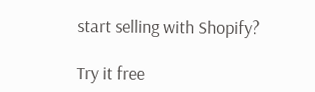start selling with Shopify?

Try it free